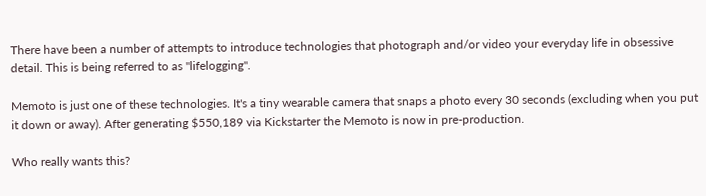There have been a number of attempts to introduce technologies that photograph and/or video your everyday life in obsessive detail. This is being referred to as "lifelogging".

Memoto is just one of these technologies. It's a tiny wearable camera that snaps a photo every 30 seconds (excluding when you put it down or away). After generating $550,189 via Kickstarter the Memoto is now in pre-production.

Who really wants this?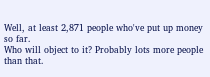Well, at least 2,871 people who've put up money so far.
Who will object to it? Probably lots more people than that.